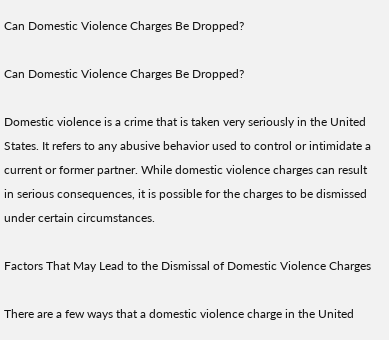Can Domestic Violence Charges Be Dropped?

Can Domestic Violence Charges Be Dropped?

Domestic violence is a crime that is taken very seriously in the United States. It refers to any abusive behavior used to control or intimidate a current or former partner. While domestic violence charges can result in serious consequences, it is possible for the charges to be dismissed under certain circumstances.

Factors That May Lead to the Dismissal of Domestic Violence Charges

There are a few ways that a domestic violence charge in the United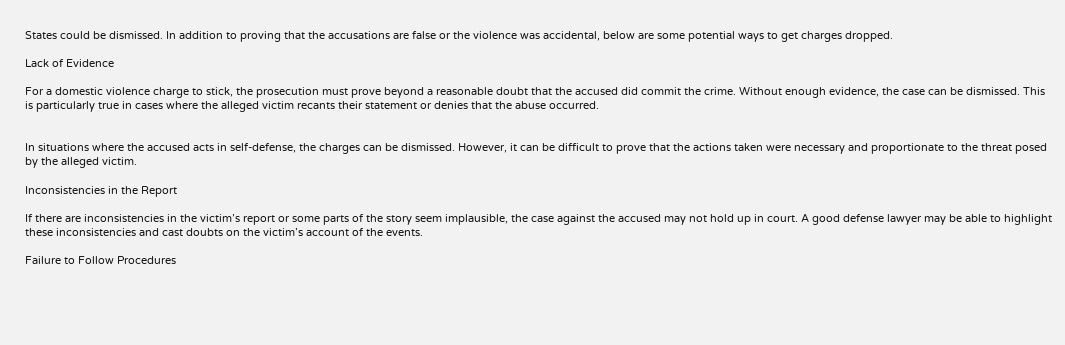States could be dismissed. In addition to proving that the accusations are false or the violence was accidental, below are some potential ways to get charges dropped.

Lack of Evidence

For a domestic violence charge to stick, the prosecution must prove beyond a reasonable doubt that the accused did commit the crime. Without enough evidence, the case can be dismissed. This is particularly true in cases where the alleged victim recants their statement or denies that the abuse occurred.


In situations where the accused acts in self-defense, the charges can be dismissed. However, it can be difficult to prove that the actions taken were necessary and proportionate to the threat posed by the alleged victim.

Inconsistencies in the Report

If there are inconsistencies in the victim’s report or some parts of the story seem implausible, the case against the accused may not hold up in court. A good defense lawyer may be able to highlight these inconsistencies and cast doubts on the victim’s account of the events.

Failure to Follow Procedures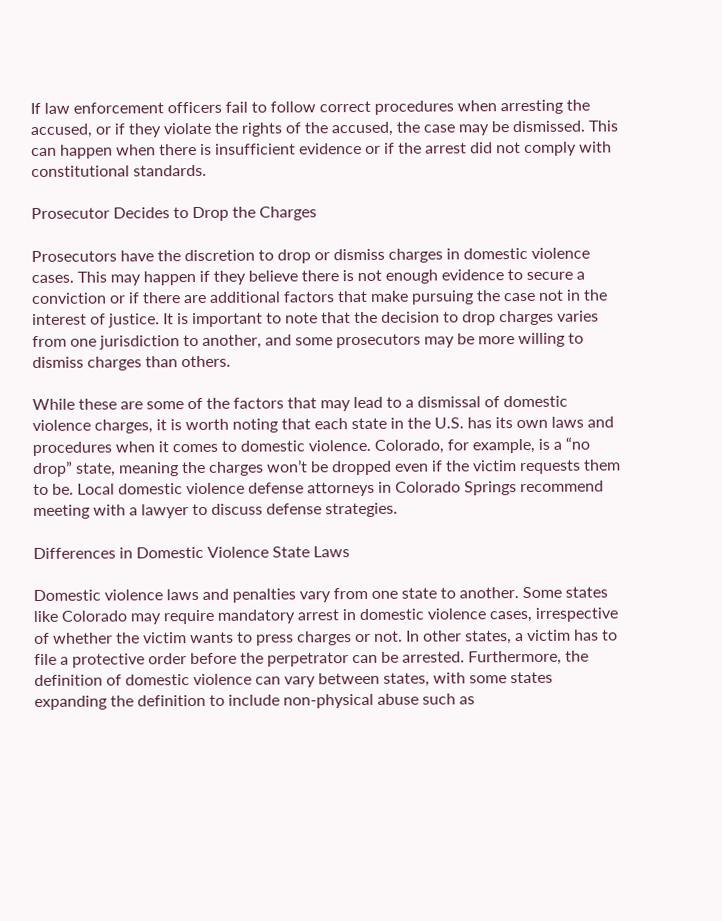If law enforcement officers fail to follow correct procedures when arresting the accused, or if they violate the rights of the accused, the case may be dismissed. This can happen when there is insufficient evidence or if the arrest did not comply with constitutional standards.

Prosecutor Decides to Drop the Charges

Prosecutors have the discretion to drop or dismiss charges in domestic violence cases. This may happen if they believe there is not enough evidence to secure a conviction or if there are additional factors that make pursuing the case not in the interest of justice. It is important to note that the decision to drop charges varies from one jurisdiction to another, and some prosecutors may be more willing to dismiss charges than others.

While these are some of the factors that may lead to a dismissal of domestic violence charges, it is worth noting that each state in the U.S. has its own laws and procedures when it comes to domestic violence. Colorado, for example, is a “no drop” state, meaning the charges won’t be dropped even if the victim requests them to be. Local domestic violence defense attorneys in Colorado Springs recommend meeting with a lawyer to discuss defense strategies.

Differences in Domestic Violence State Laws

Domestic violence laws and penalties vary from one state to another. Some states like Colorado may require mandatory arrest in domestic violence cases, irrespective of whether the victim wants to press charges or not. In other states, a victim has to file a protective order before the perpetrator can be arrested. Furthermore, the definition of domestic violence can vary between states, with some states expanding the definition to include non-physical abuse such as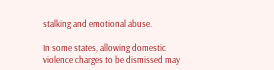stalking and emotional abuse.

In some states, allowing domestic violence charges to be dismissed may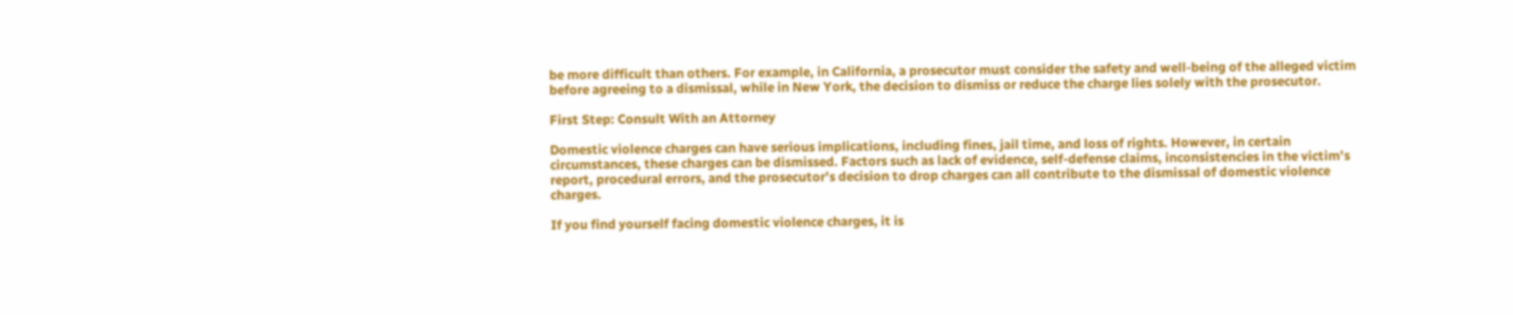be more difficult than others. For example, in California, a prosecutor must consider the safety and well-being of the alleged victim before agreeing to a dismissal, while in New York, the decision to dismiss or reduce the charge lies solely with the prosecutor.

First Step: Consult With an Attorney

Domestic violence charges can have serious implications, including fines, jail time, and loss of rights. However, in certain circumstances, these charges can be dismissed. Factors such as lack of evidence, self-defense claims, inconsistencies in the victim’s report, procedural errors, and the prosecutor’s decision to drop charges can all contribute to the dismissal of domestic violence charges.

If you find yourself facing domestic violence charges, it is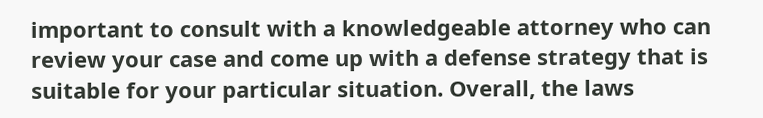important to consult with a knowledgeable attorney who can review your case and come up with a defense strategy that is suitable for your particular situation. Overall, the laws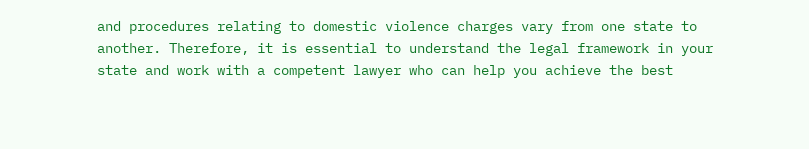and procedures relating to domestic violence charges vary from one state to another. Therefore, it is essential to understand the legal framework in your state and work with a competent lawyer who can help you achieve the best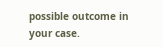possible outcome in your case.